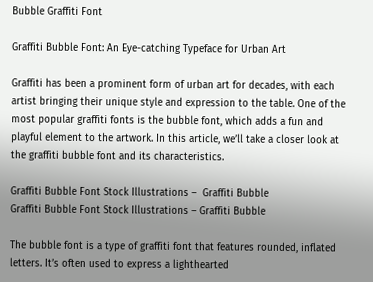Bubble Graffiti Font

Graffiti Bubble Font: An Eye-catching Typeface for Urban Art

Graffiti has been a prominent form of urban art for decades, with each artist bringing their unique style and expression to the table. One of the most popular graffiti fonts is the bubble font, which adds a fun and playful element to the artwork. In this article, we’ll take a closer look at the graffiti bubble font and its characteristics.

Graffiti Bubble Font Stock Illustrations –  Graffiti Bubble
Graffiti Bubble Font Stock Illustrations – Graffiti Bubble

The bubble font is a type of graffiti font that features rounded, inflated letters. It’s often used to express a lighthearted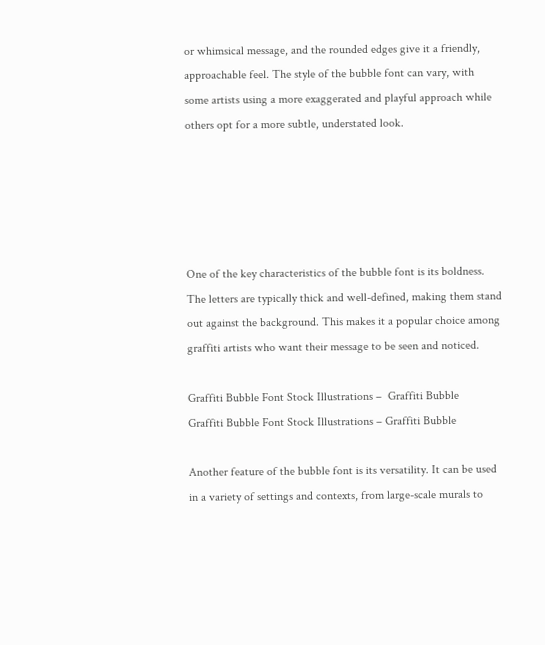or whimsical message, and the rounded edges give it a friendly, approachable feel. The style of the bubble font can vary, with some artists using a more exaggerated and playful approach while others opt for a more subtle, understated look.





One of the key characteristics of the bubble font is its boldness. The letters are typically thick and well-defined, making them stand out against the background. This makes it a popular choice among graffiti artists who want their message to be seen and noticed.

Graffiti Bubble Font Stock Illustrations –  Graffiti Bubble
Graffiti Bubble Font Stock Illustrations – Graffiti Bubble

Another feature of the bubble font is its versatility. It can be used in a variety of settings and contexts, from large-scale murals to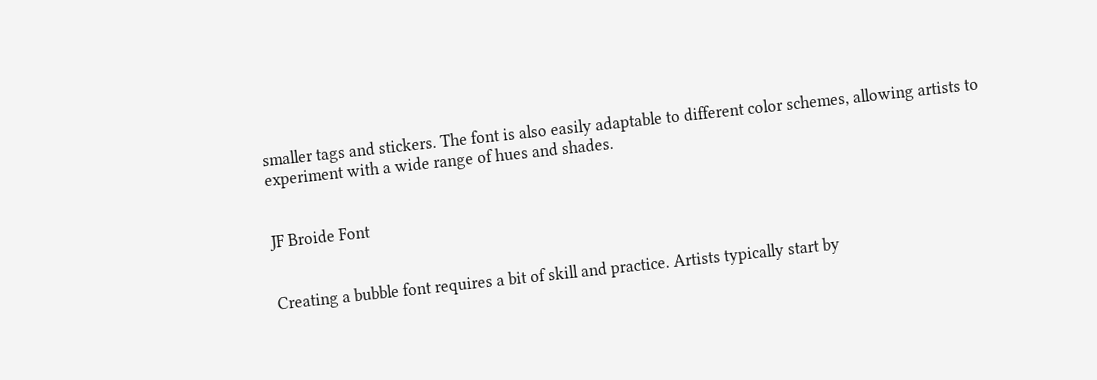smaller tags and stickers. The font is also easily adaptable to different color schemes, allowing artists to experiment with a wide range of hues and shades.


JF Broide Font


Creating a bubble font requires a bit of skill and practice. Artists typically start by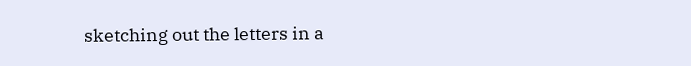sketching out the letters in a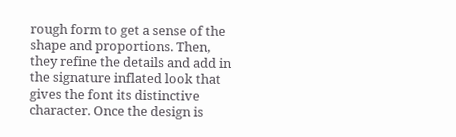rough form to get a sense of the shape and proportions. Then, they refine the details and add in the signature inflated look that gives the font its distinctive character. Once the design is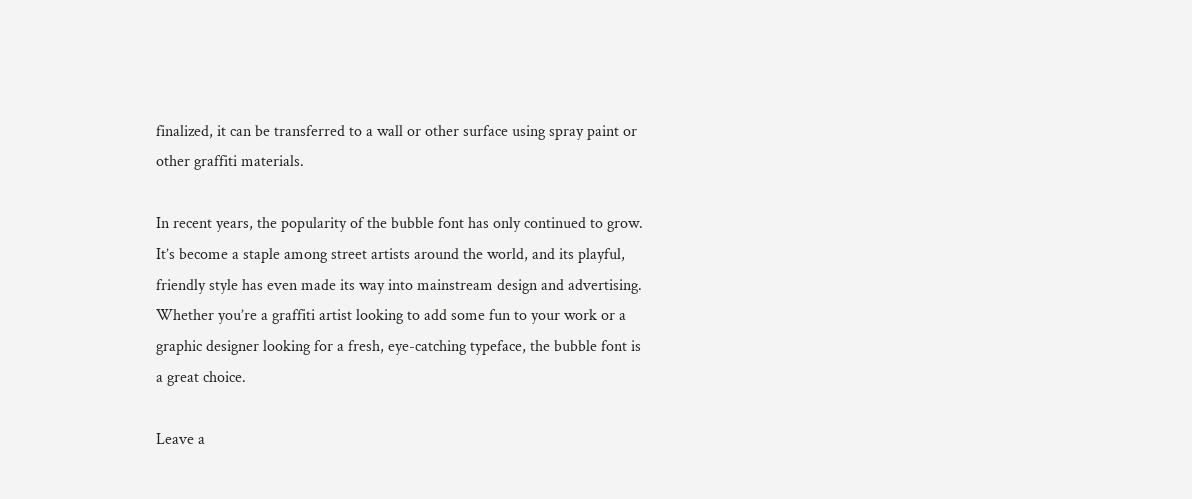finalized, it can be transferred to a wall or other surface using spray paint or other graffiti materials.

In recent years, the popularity of the bubble font has only continued to grow. It’s become a staple among street artists around the world, and its playful, friendly style has even made its way into mainstream design and advertising. Whether you’re a graffiti artist looking to add some fun to your work or a graphic designer looking for a fresh, eye-catching typeface, the bubble font is a great choice.

Leave a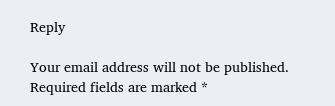Reply

Your email address will not be published. Required fields are marked *